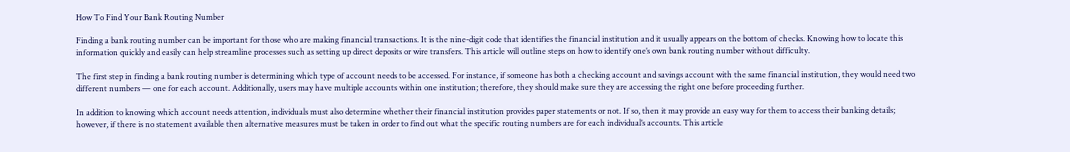How To Find Your Bank Routing Number

Finding a bank routing number can be important for those who are making financial transactions. It is the nine-digit code that identifies the financial institution and it usually appears on the bottom of checks. Knowing how to locate this information quickly and easily can help streamline processes such as setting up direct deposits or wire transfers. This article will outline steps on how to identify one’s own bank routing number without difficulty.

The first step in finding a bank routing number is determining which type of account needs to be accessed. For instance, if someone has both a checking account and savings account with the same financial institution, they would need two different numbers — one for each account. Additionally, users may have multiple accounts within one institution; therefore, they should make sure they are accessing the right one before proceeding further.

In addition to knowing which account needs attention, individuals must also determine whether their financial institution provides paper statements or not. If so, then it may provide an easy way for them to access their banking details; however, if there is no statement available then alternative measures must be taken in order to find out what the specific routing numbers are for each individual’s accounts. This article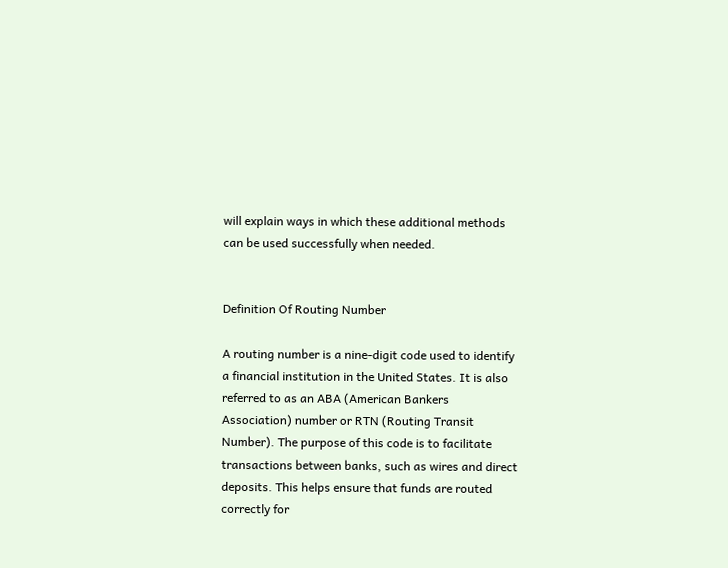will explain ways in which these additional methods can be used successfully when needed.


Definition Of Routing Number

A routing number is a nine-digit code used to identify a financial institution in the United States. It is also referred to as an ABA (American Bankers Association) number or RTN (Routing Transit Number). The purpose of this code is to facilitate transactions between banks, such as wires and direct deposits. This helps ensure that funds are routed correctly for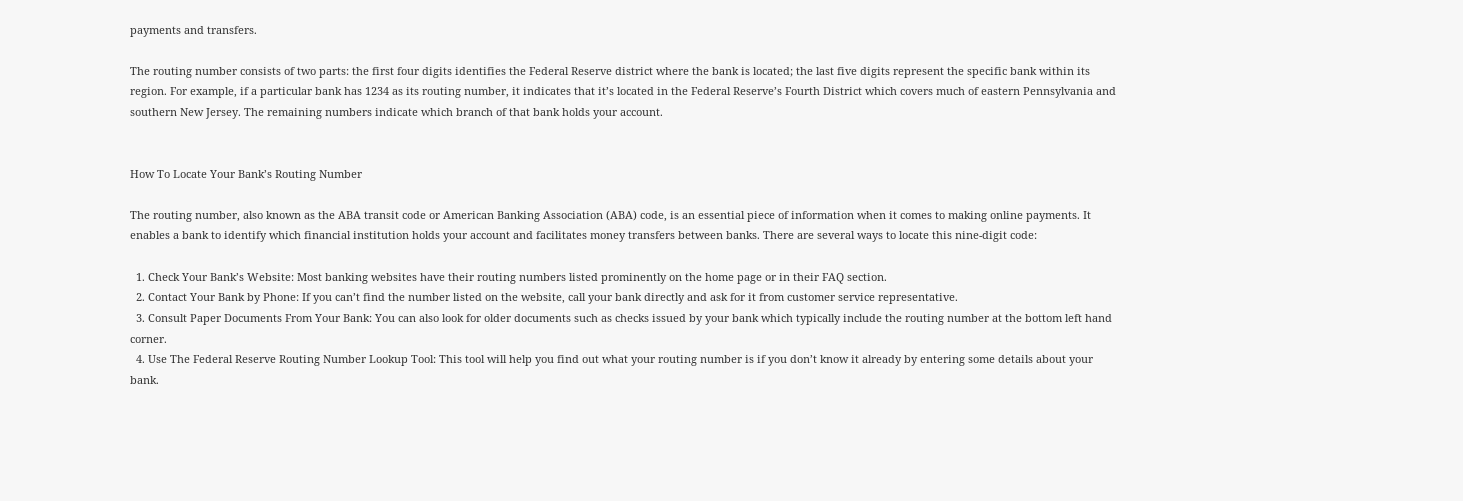payments and transfers.

The routing number consists of two parts: the first four digits identifies the Federal Reserve district where the bank is located; the last five digits represent the specific bank within its region. For example, if a particular bank has 1234 as its routing number, it indicates that it’s located in the Federal Reserve’s Fourth District which covers much of eastern Pennsylvania and southern New Jersey. The remaining numbers indicate which branch of that bank holds your account.


How To Locate Your Bank’s Routing Number

The routing number, also known as the ABA transit code or American Banking Association (ABA) code, is an essential piece of information when it comes to making online payments. It enables a bank to identify which financial institution holds your account and facilitates money transfers between banks. There are several ways to locate this nine-digit code:

  1. Check Your Bank’s Website: Most banking websites have their routing numbers listed prominently on the home page or in their FAQ section.
  2. Contact Your Bank by Phone: If you can’t find the number listed on the website, call your bank directly and ask for it from customer service representative.
  3. Consult Paper Documents From Your Bank: You can also look for older documents such as checks issued by your bank which typically include the routing number at the bottom left hand corner.
  4. Use The Federal Reserve Routing Number Lookup Tool: This tool will help you find out what your routing number is if you don’t know it already by entering some details about your bank.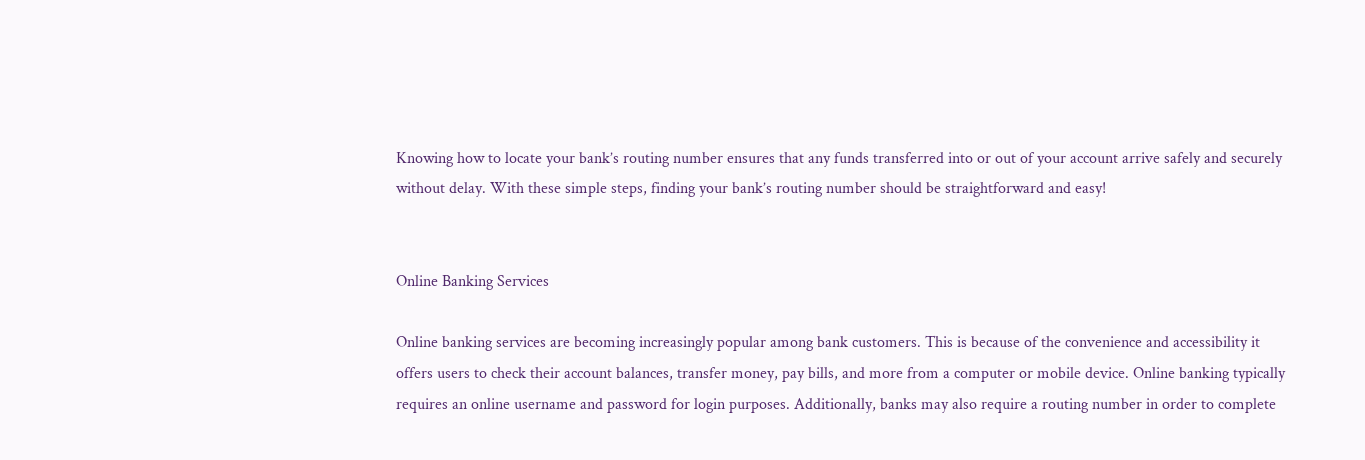Knowing how to locate your bank’s routing number ensures that any funds transferred into or out of your account arrive safely and securely without delay. With these simple steps, finding your bank’s routing number should be straightforward and easy!


Online Banking Services

Online banking services are becoming increasingly popular among bank customers. This is because of the convenience and accessibility it offers users to check their account balances, transfer money, pay bills, and more from a computer or mobile device. Online banking typically requires an online username and password for login purposes. Additionally, banks may also require a routing number in order to complete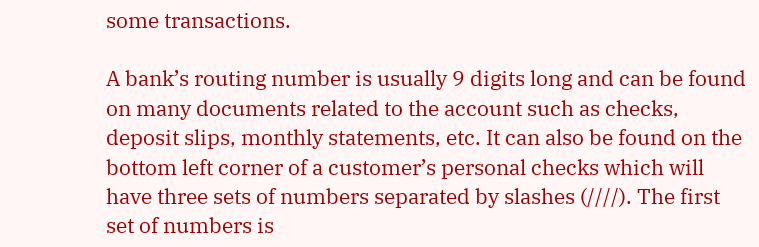some transactions.

A bank’s routing number is usually 9 digits long and can be found on many documents related to the account such as checks, deposit slips, monthly statements, etc. It can also be found on the bottom left corner of a customer’s personal checks which will have three sets of numbers separated by slashes (////). The first set of numbers is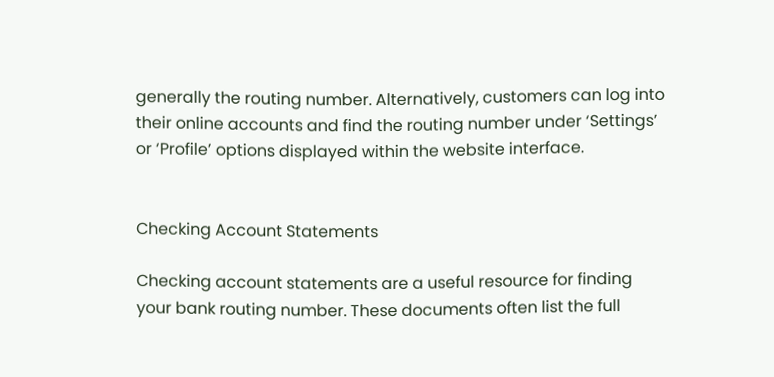generally the routing number. Alternatively, customers can log into their online accounts and find the routing number under ‘Settings’ or ‘Profile’ options displayed within the website interface.


Checking Account Statements

Checking account statements are a useful resource for finding your bank routing number. These documents often list the full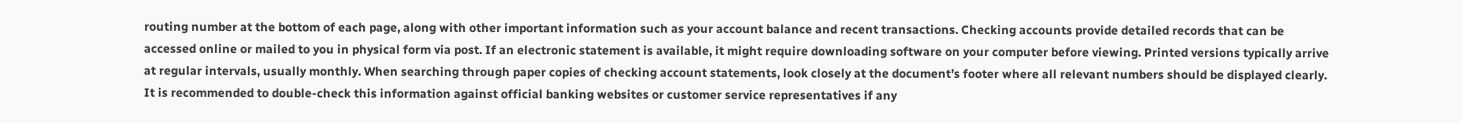routing number at the bottom of each page, along with other important information such as your account balance and recent transactions. Checking accounts provide detailed records that can be accessed online or mailed to you in physical form via post. If an electronic statement is available, it might require downloading software on your computer before viewing. Printed versions typically arrive at regular intervals, usually monthly. When searching through paper copies of checking account statements, look closely at the document’s footer where all relevant numbers should be displayed clearly. It is recommended to double-check this information against official banking websites or customer service representatives if any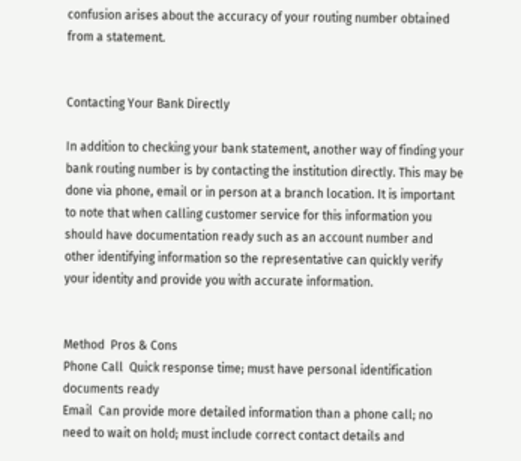confusion arises about the accuracy of your routing number obtained from a statement.


Contacting Your Bank Directly

In addition to checking your bank statement, another way of finding your bank routing number is by contacting the institution directly. This may be done via phone, email or in person at a branch location. It is important to note that when calling customer service for this information you should have documentation ready such as an account number and other identifying information so the representative can quickly verify your identity and provide you with accurate information.


Method  Pros & Cons
Phone Call  Quick response time; must have personal identification documents ready
Email  Can provide more detailed information than a phone call; no need to wait on hold; must include correct contact details and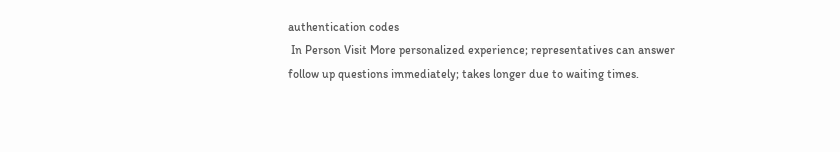authentication codes
 In Person Visit More personalized experience; representatives can answer follow up questions immediately; takes longer due to waiting times.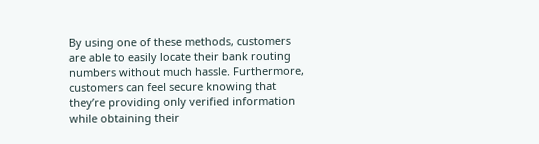By using one of these methods, customers are able to easily locate their bank routing numbers without much hassle. Furthermore, customers can feel secure knowing that they’re providing only verified information while obtaining their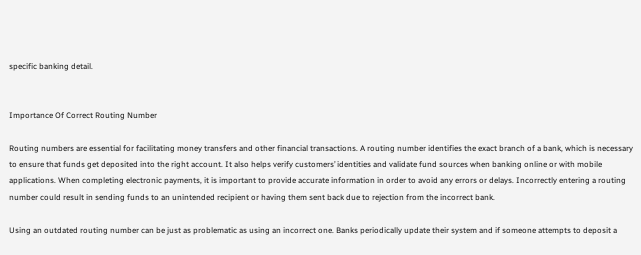specific banking detail.


Importance Of Correct Routing Number

Routing numbers are essential for facilitating money transfers and other financial transactions. A routing number identifies the exact branch of a bank, which is necessary to ensure that funds get deposited into the right account. It also helps verify customers’ identities and validate fund sources when banking online or with mobile applications. When completing electronic payments, it is important to provide accurate information in order to avoid any errors or delays. Incorrectly entering a routing number could result in sending funds to an unintended recipient or having them sent back due to rejection from the incorrect bank.

Using an outdated routing number can be just as problematic as using an incorrect one. Banks periodically update their system and if someone attempts to deposit a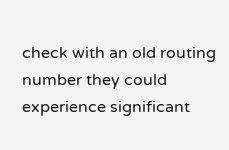check with an old routing number they could experience significant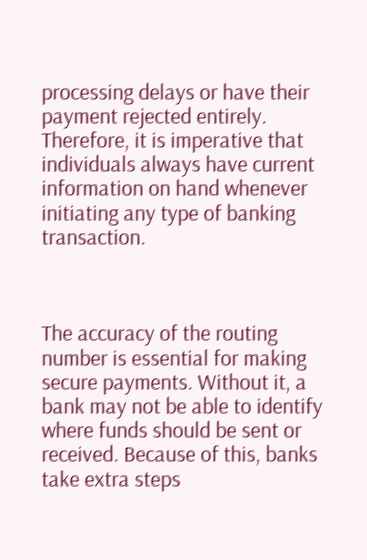processing delays or have their payment rejected entirely. Therefore, it is imperative that individuals always have current information on hand whenever initiating any type of banking transaction.



The accuracy of the routing number is essential for making secure payments. Without it, a bank may not be able to identify where funds should be sent or received. Because of this, banks take extra steps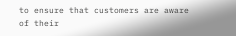to ensure that customers are aware of their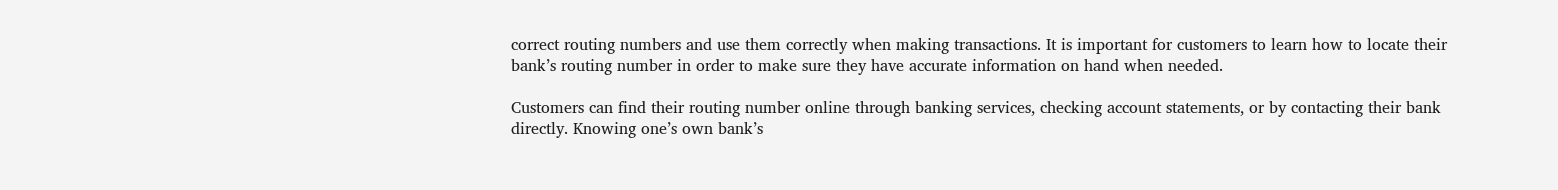correct routing numbers and use them correctly when making transactions. It is important for customers to learn how to locate their bank’s routing number in order to make sure they have accurate information on hand when needed.

Customers can find their routing number online through banking services, checking account statements, or by contacting their bank directly. Knowing one’s own bank’s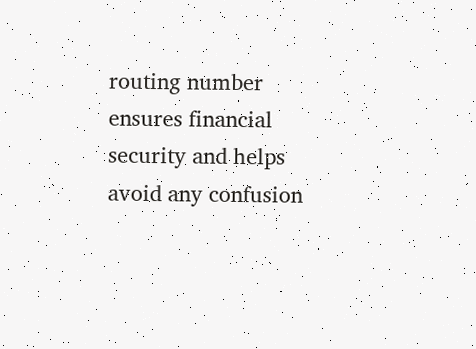routing number ensures financial security and helps avoid any confusion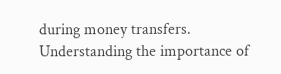during money transfers. Understanding the importance of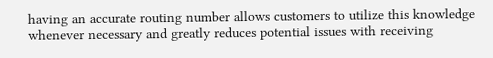having an accurate routing number allows customers to utilize this knowledge whenever necessary and greatly reduces potential issues with receiving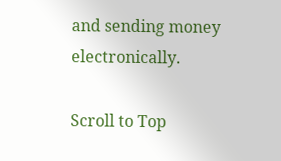and sending money electronically.

Scroll to Top